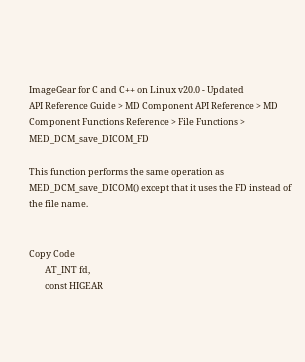ImageGear for C and C++ on Linux v20.0 - Updated
API Reference Guide > MD Component API Reference > MD Component Functions Reference > File Functions > MED_DCM_save_DICOM_FD

This function performs the same operation as MED_DCM_save_DICOM() except that it uses the FD instead of the file name.


Copy Code
        AT_INT fd,
        const HIGEAR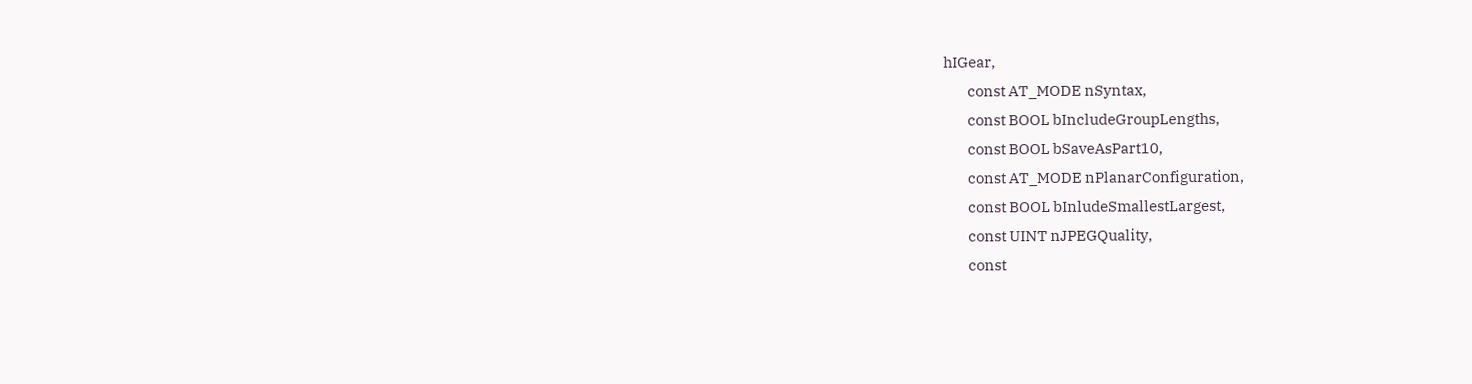hIGear,
        const AT_MODE nSyntax,
        const BOOL bIncludeGroupLengths,
        const BOOL bSaveAsPart10,
        const AT_MODE nPlanarConfiguration,
        const BOOL bInludeSmallestLargest,
        const UINT nJPEGQuality,
        const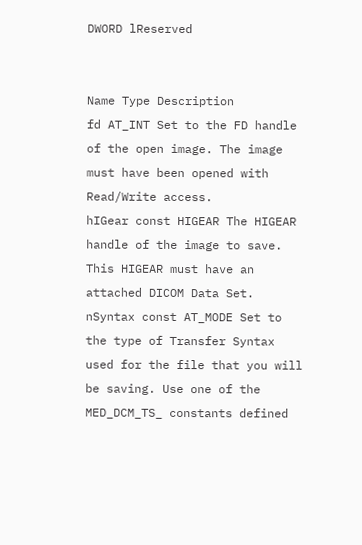DWORD lReserved


Name Type Description
fd AT_INT Set to the FD handle of the open image. The image must have been opened with Read/Write access.
hIGear const HIGEAR The HIGEAR handle of the image to save. This HIGEAR must have an attached DICOM Data Set.
nSyntax const AT_MODE Set to the type of Transfer Syntax used for the file that you will be saving. Use one of the MED_DCM_TS_ constants defined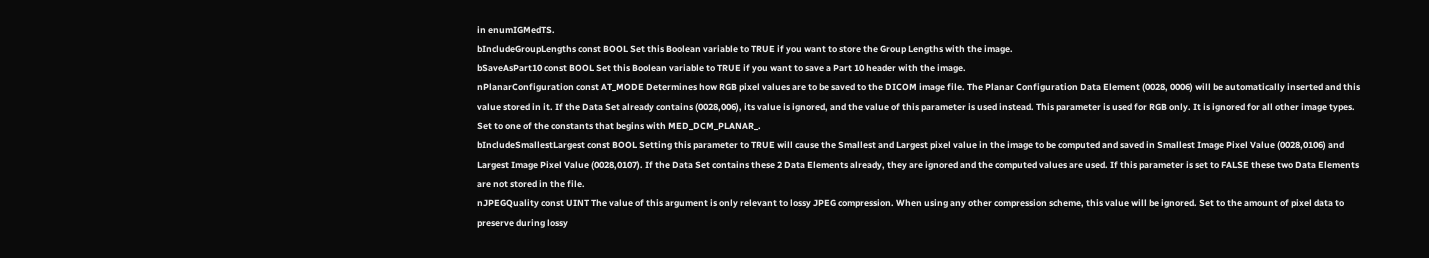in enumIGMedTS.
bIncludeGroupLengths const BOOL Set this Boolean variable to TRUE if you want to store the Group Lengths with the image.
bSaveAsPart10 const BOOL Set this Boolean variable to TRUE if you want to save a Part 10 header with the image.
nPlanarConfiguration const AT_MODE Determines how RGB pixel values are to be saved to the DICOM image file. The Planar Configuration Data Element (0028, 0006) will be automatically inserted and this value stored in it. If the Data Set already contains (0028,006), its value is ignored, and the value of this parameter is used instead. This parameter is used for RGB only. It is ignored for all other image types. Set to one of the constants that begins with MED_DCM_PLANAR_.
bIncludeSmallestLargest const BOOL Setting this parameter to TRUE will cause the Smallest and Largest pixel value in the image to be computed and saved in Smallest Image Pixel Value (0028,0106) and Largest Image Pixel Value (0028,0107). If the Data Set contains these 2 Data Elements already, they are ignored and the computed values are used. If this parameter is set to FALSE these two Data Elements are not stored in the file.
nJPEGQuality const UINT The value of this argument is only relevant to lossy JPEG compression. When using any other compression scheme, this value will be ignored. Set to the amount of pixel data to preserve during lossy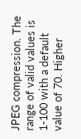JPEG compression. The range of valid values is 1-100 with a default value of 70. Higher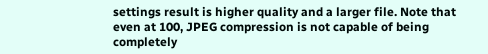settings result is higher quality and a larger file. Note that even at 100, JPEG compression is not capable of being completely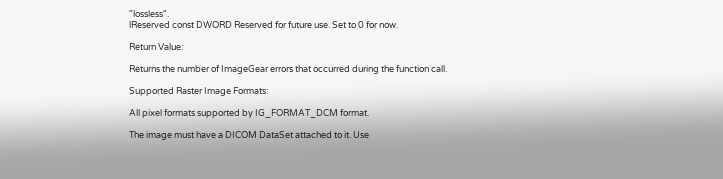"lossless".
lReserved const DWORD Reserved for future use. Set to 0 for now.

Return Value:

Returns the number of ImageGear errors that occurred during the function call.

Supported Raster Image Formats:

All pixel formats supported by IG_FORMAT_DCM format.

The image must have a DICOM DataSet attached to it. Use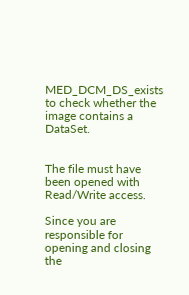MED_DCM_DS_exists to check whether the image contains a DataSet.


The file must have been opened with Read/Write access.

Since you are responsible for opening and closing the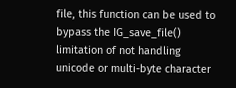file, this function can be used to bypass the IG_save_file() limitation of not handling unicode or multi-byte character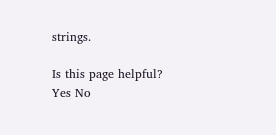strings.

Is this page helpful?
Yes No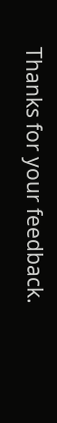Thanks for your feedback.